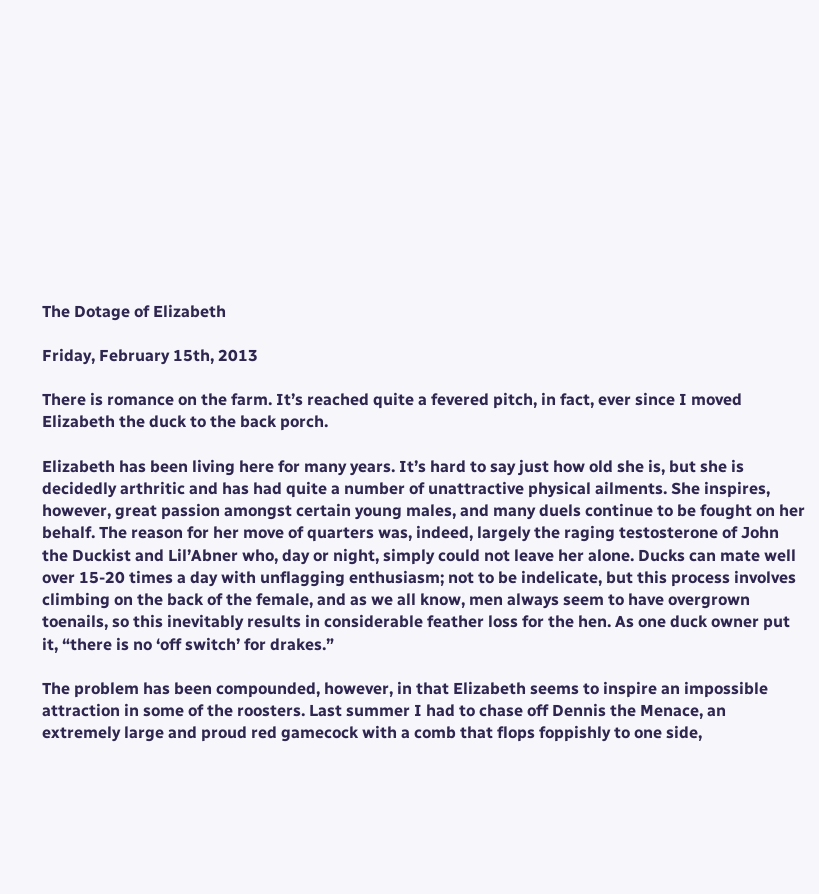The Dotage of Elizabeth

Friday, February 15th, 2013

There is romance on the farm. It’s reached quite a fevered pitch, in fact, ever since I moved Elizabeth the duck to the back porch.

Elizabeth has been living here for many years. It’s hard to say just how old she is, but she is decidedly arthritic and has had quite a number of unattractive physical ailments. She inspires, however, great passion amongst certain young males, and many duels continue to be fought on her behalf. The reason for her move of quarters was, indeed, largely the raging testosterone of John the Duckist and Lil’Abner who, day or night, simply could not leave her alone. Ducks can mate well over 15-20 times a day with unflagging enthusiasm; not to be indelicate, but this process involves climbing on the back of the female, and as we all know, men always seem to have overgrown toenails, so this inevitably results in considerable feather loss for the hen. As one duck owner put it, “there is no ‘off switch’ for drakes.”

The problem has been compounded, however, in that Elizabeth seems to inspire an impossible attraction in some of the roosters. Last summer I had to chase off Dennis the Menace, an extremely large and proud red gamecock with a comb that flops foppishly to one side,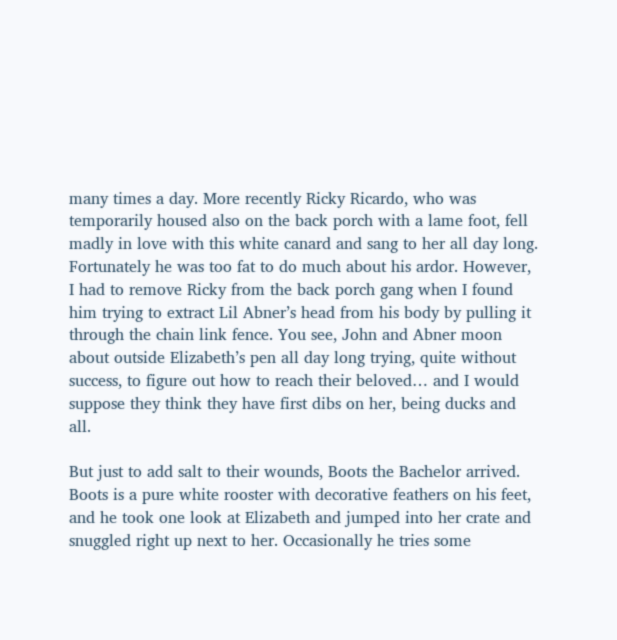many times a day. More recently Ricky Ricardo, who was temporarily housed also on the back porch with a lame foot, fell madly in love with this white canard and sang to her all day long. Fortunately he was too fat to do much about his ardor. However, I had to remove Ricky from the back porch gang when I found him trying to extract Lil Abner’s head from his body by pulling it through the chain link fence. You see, John and Abner moon about outside Elizabeth’s pen all day long trying, quite without success, to figure out how to reach their beloved… and I would suppose they think they have first dibs on her, being ducks and all.

But just to add salt to their wounds, Boots the Bachelor arrived. Boots is a pure white rooster with decorative feathers on his feet, and he took one look at Elizabeth and jumped into her crate and snuggled right up next to her. Occasionally he tries some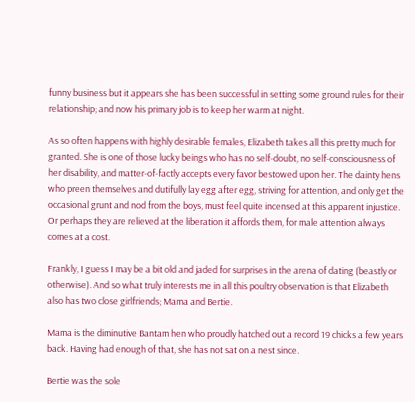funny business but it appears she has been successful in setting some ground rules for their relationship; and now his primary job is to keep her warm at night.

As so often happens with highly desirable females, Elizabeth takes all this pretty much for granted. She is one of those lucky beings who has no self-doubt, no self-consciousness of her disability, and matter-of-factly accepts every favor bestowed upon her. The dainty hens who preen themselves and dutifully lay egg after egg, striving for attention, and only get the occasional grunt and nod from the boys, must feel quite incensed at this apparent injustice. Or perhaps they are relieved at the liberation it affords them, for male attention always comes at a cost.

Frankly, I guess I may be a bit old and jaded for surprises in the arena of dating (beastly or otherwise). And so what truly interests me in all this poultry observation is that Elizabeth also has two close girlfriends; Mama and Bertie.

Mama is the diminutive Bantam hen who proudly hatched out a record 19 chicks a few years back. Having had enough of that, she has not sat on a nest since.

Bertie was the sole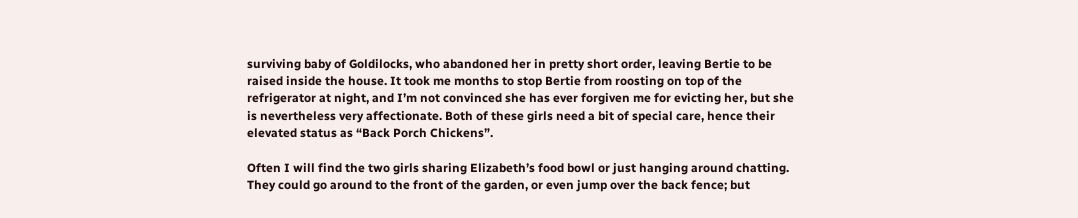surviving baby of Goldilocks, who abandoned her in pretty short order, leaving Bertie to be raised inside the house. It took me months to stop Bertie from roosting on top of the refrigerator at night, and I’m not convinced she has ever forgiven me for evicting her, but she is nevertheless very affectionate. Both of these girls need a bit of special care, hence their elevated status as “Back Porch Chickens”.

Often I will find the two girls sharing Elizabeth’s food bowl or just hanging around chatting. They could go around to the front of the garden, or even jump over the back fence; but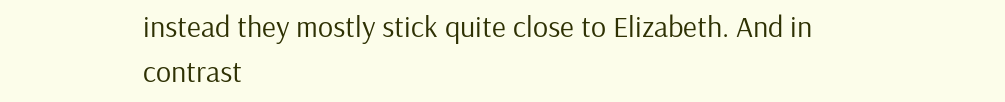instead they mostly stick quite close to Elizabeth. And in contrast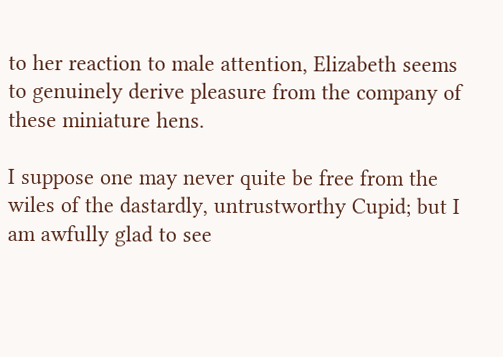to her reaction to male attention, Elizabeth seems to genuinely derive pleasure from the company of these miniature hens.

I suppose one may never quite be free from the wiles of the dastardly, untrustworthy Cupid; but I am awfully glad to see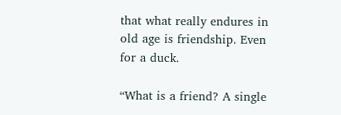that what really endures in old age is friendship. Even for a duck.

“What is a friend? A single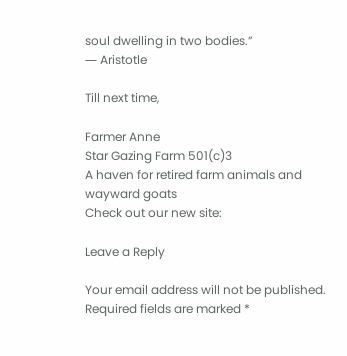soul dwelling in two bodies.”
― Aristotle

Till next time,

Farmer Anne
Star Gazing Farm 501(c)3
A haven for retired farm animals and wayward goats
Check out our new site:

Leave a Reply

Your email address will not be published. Required fields are marked *